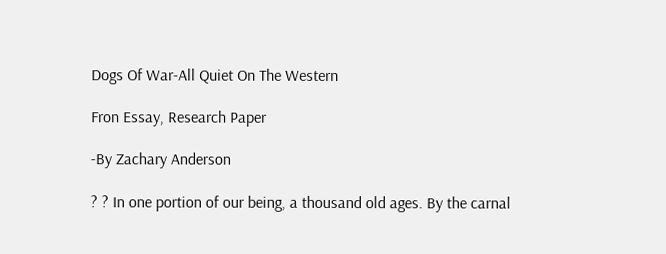Dogs Of War-All Quiet On The Western

Fron Essay, Research Paper

-By Zachary Anderson

? ? In one portion of our being, a thousand old ages. By the carnal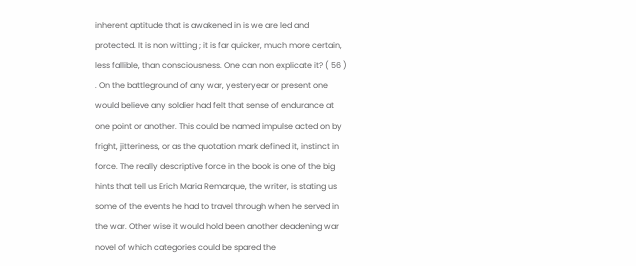inherent aptitude that is awakened in is we are led and protected. It is non witting ; it is far quicker, much more certain, less fallible, than consciousness. One can non explicate it? ( 56 ) . On the battleground of any war, yesteryear or present one would believe any soldier had felt that sense of endurance at one point or another. This could be named impulse acted on by fright, jitteriness, or as the quotation mark defined it, instinct in force. The really descriptive force in the book is one of the big hints that tell us Erich Maria Remarque, the writer, is stating us some of the events he had to travel through when he served in the war. Other wise it would hold been another deadening war novel of which categories could be spared the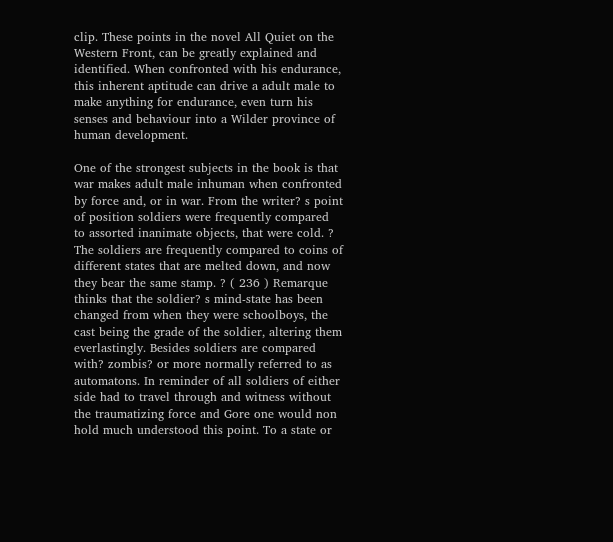clip. These points in the novel All Quiet on the Western Front, can be greatly explained and identified. When confronted with his endurance, this inherent aptitude can drive a adult male to make anything for endurance, even turn his senses and behaviour into a Wilder province of human development.

One of the strongest subjects in the book is that war makes adult male inhuman when confronted by force and, or in war. From the writer? s point of position soldiers were frequently compared to assorted inanimate objects, that were cold. ? The soldiers are frequently compared to coins of different states that are melted down, and now they bear the same stamp. ? ( 236 ) Remarque thinks that the soldier? s mind-state has been changed from when they were schoolboys, the cast being the grade of the soldier, altering them everlastingly. Besides soldiers are compared with? zombis? or more normally referred to as automatons. In reminder of all soldiers of either side had to travel through and witness without the traumatizing force and Gore one would non hold much understood this point. To a state or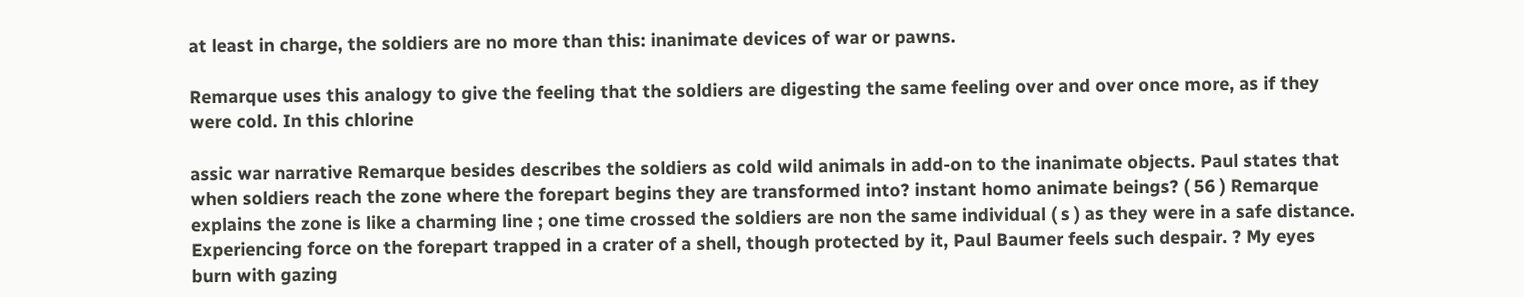at least in charge, the soldiers are no more than this: inanimate devices of war or pawns.

Remarque uses this analogy to give the feeling that the soldiers are digesting the same feeling over and over once more, as if they were cold. In this chlorine

assic war narrative Remarque besides describes the soldiers as cold wild animals in add-on to the inanimate objects. Paul states that when soldiers reach the zone where the forepart begins they are transformed into? instant homo animate beings? ( 56 ) Remarque explains the zone is like a charming line ; one time crossed the soldiers are non the same individual ( s ) as they were in a safe distance. Experiencing force on the forepart trapped in a crater of a shell, though protected by it, Paul Baumer feels such despair. ? My eyes burn with gazing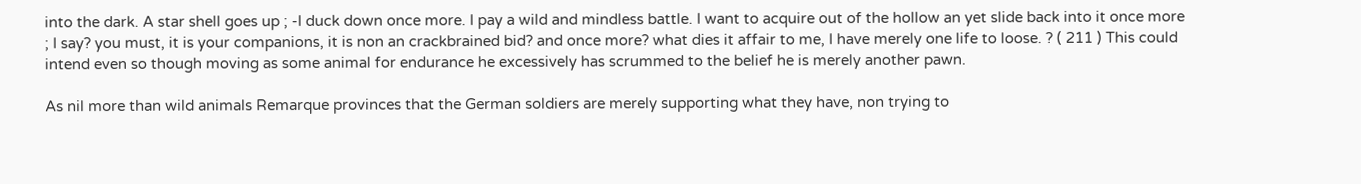into the dark. A star shell goes up ; -I duck down once more. I pay a wild and mindless battle. I want to acquire out of the hollow an yet slide back into it once more ; I say? you must, it is your companions, it is non an crackbrained bid? and once more? what dies it affair to me, I have merely one life to loose. ? ( 211 ) This could intend even so though moving as some animal for endurance he excessively has scrummed to the belief he is merely another pawn.

As nil more than wild animals Remarque provinces that the German soldiers are merely supporting what they have, non trying to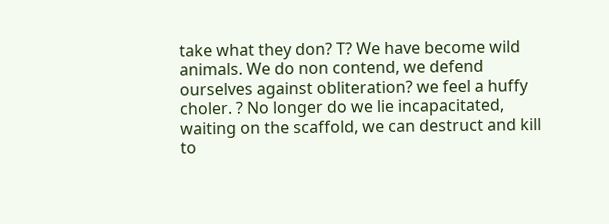take what they don? T? We have become wild animals. We do non contend, we defend ourselves against obliteration? we feel a huffy choler. ? No longer do we lie incapacitated, waiting on the scaffold, we can destruct and kill to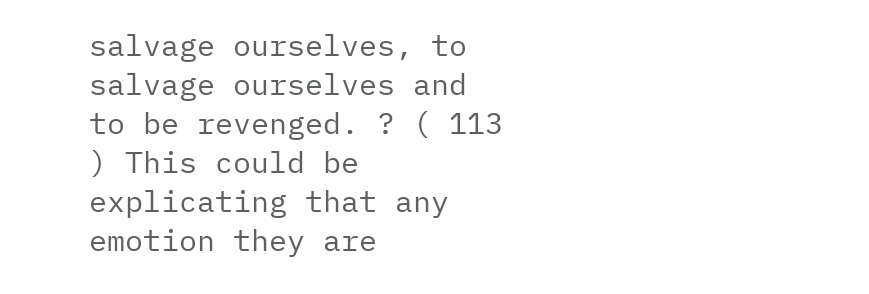salvage ourselves, to salvage ourselves and to be revenged. ? ( 113 ) This could be explicating that any emotion they are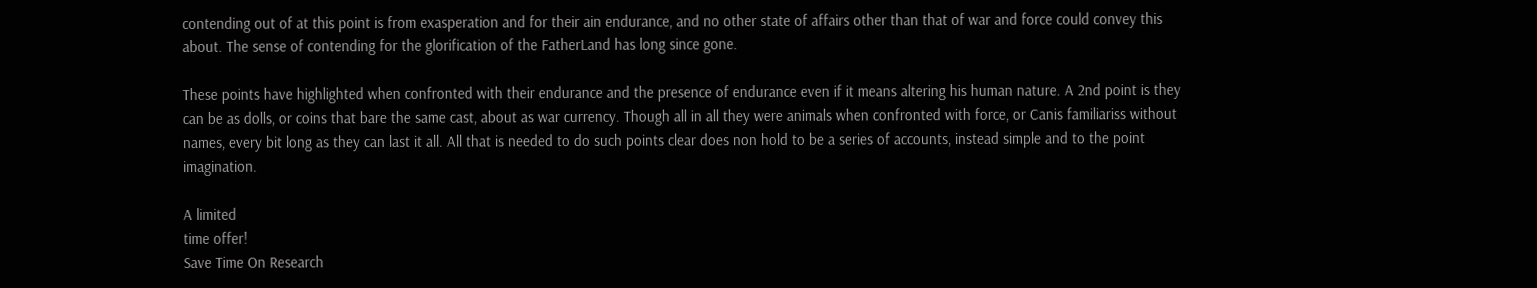contending out of at this point is from exasperation and for their ain endurance, and no other state of affairs other than that of war and force could convey this about. The sense of contending for the glorification of the FatherLand has long since gone.

These points have highlighted when confronted with their endurance and the presence of endurance even if it means altering his human nature. A 2nd point is they can be as dolls, or coins that bare the same cast, about as war currency. Though all in all they were animals when confronted with force, or Canis familiariss without names, every bit long as they can last it all. All that is needed to do such points clear does non hold to be a series of accounts, instead simple and to the point imagination.

A limited
time offer!
Save Time On Research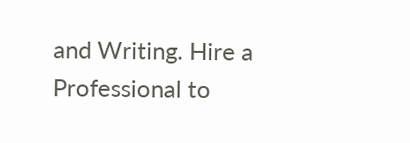and Writing. Hire a Professional to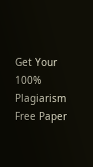Get Your 100% Plagiarism Free Paper